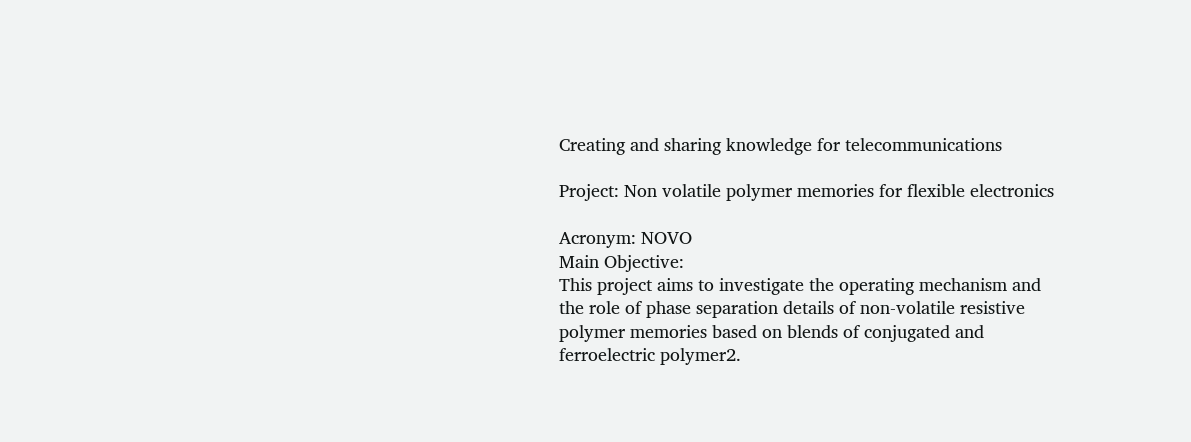Creating and sharing knowledge for telecommunications

Project: Non volatile polymer memories for flexible electronics

Acronym: NOVO
Main Objective:
This project aims to investigate the operating mechanism and the role of phase separation details of non-volatile resistive polymer memories based on blends of conjugated and ferroelectric polymer2.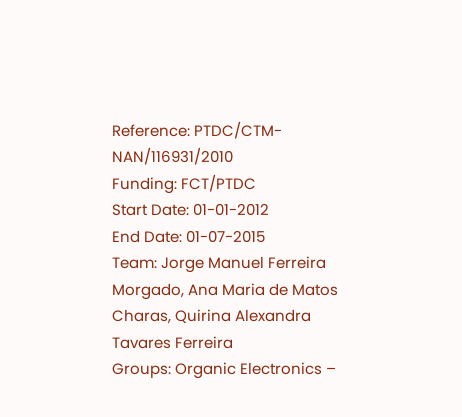Reference: PTDC/CTM-NAN/116931/2010
Funding: FCT/PTDC
Start Date: 01-01-2012
End Date: 01-07-2015
Team: Jorge Manuel Ferreira Morgado, Ana Maria de Matos Charas, Quirina Alexandra Tavares Ferreira
Groups: Organic Electronics –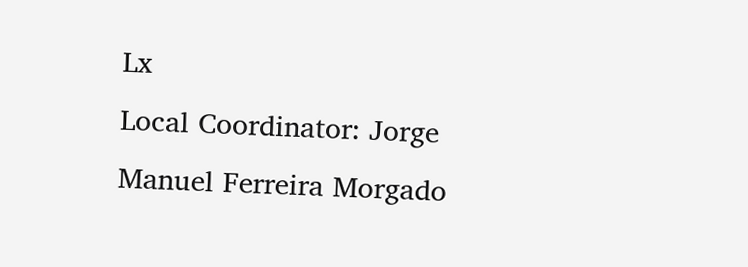Lx
Local Coordinator: Jorge Manuel Ferreira Morgado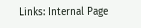Links: Internal Page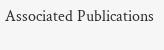Associated Publications